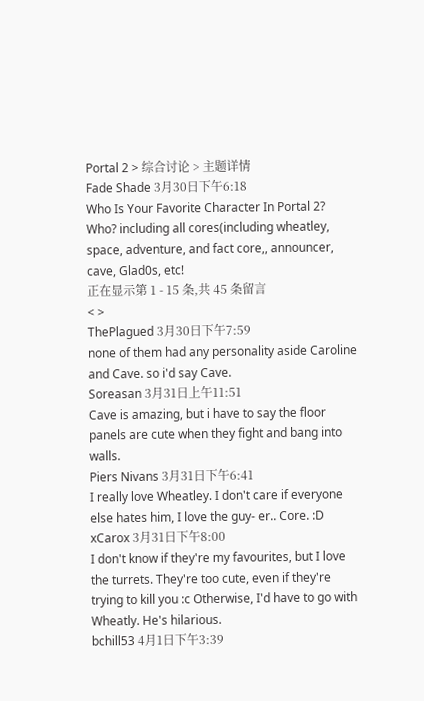Portal 2 > 综合讨论 > 主题详情
Fade Shade 3月30日下午6:18
Who Is Your Favorite Character In Portal 2?
Who? including all cores(including wheatley, space, adventure, and fact core,, announcer, cave, Glad0s, etc!
正在显示第 1 - 15 条,共 45 条留言
< >
ThePlagued 3月30日下午7:59
none of them had any personality aside Caroline and Cave. so i'd say Cave.
Soreasan 3月31日上午11:51
Cave is amazing, but i have to say the floor panels are cute when they fight and bang into walls.
Piers Nivans 3月31日下午6:41
I really love Wheatley. I don't care if everyone else hates him, I love the guy- er.. Core. :D
xCarox 3月31日下午8:00
I don't know if they're my favourites, but I love the turrets. They're too cute, even if they're trying to kill you :c Otherwise, I'd have to go with Wheatly. He's hilarious.
bchill53 4月1日下午3:39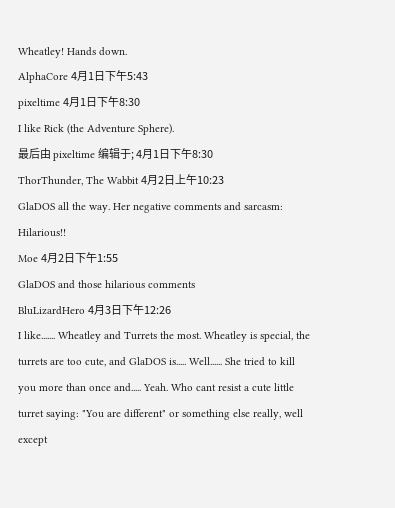Wheatley! Hands down.
AlphaCore 4月1日下午5:43
pixeltime 4月1日下午8:30
I like Rick (the Adventure Sphere).
最后由 pixeltime 编辑于; 4月1日下午8:30
ThorThunder, The Wabbit 4月2日上午10:23
GlaDOS all the way. Her negative comments and sarcasm: Hilarious!!
Moe 4月2日下午1:55
GlaDOS and those hilarious comments
BluLizardHero 4月3日下午12:26
I like....... Wheatley and Turrets the most. Wheatley is special, the turrets are too cute, and GlaDOS is..... Well...... She tried to kill you more than once and..... Yeah. Who cant resist a cute little turret saying: "You are different" or something else really, well except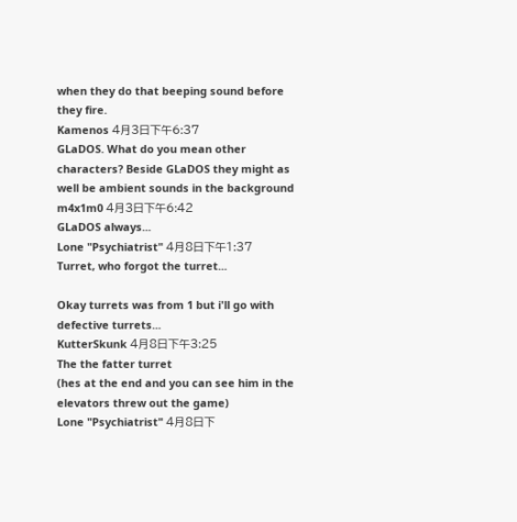when they do that beeping sound before they fire.
Kamenos 4月3日下午6:37
GLaDOS. What do you mean other characters? Beside GLaDOS they might as well be ambient sounds in the background
m4x1m0 4月3日下午6:42
GLaDOS always...
Lone "Psychiatrist" 4月8日下午1:37
Turret, who forgot the turret...

Okay turrets was from 1 but i'll go with defective turrets...
KutterSkunk 4月8日下午3:25
The the fatter turret
(hes at the end and you can see him in the elevators threw out the game)
Lone "Psychiatrist" 4月8日下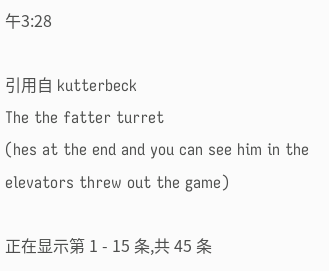午3:28

引用自 kutterbeck
The the fatter turret
(hes at the end and you can see him in the elevators threw out the game)

正在显示第 1 - 15 条,共 45 条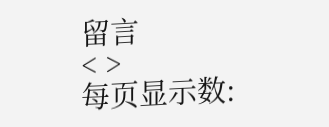留言
< >
每页显示数: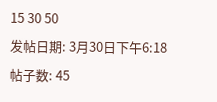15 30 50
发帖日期: 3月30日下午6:18
帖子数: 45